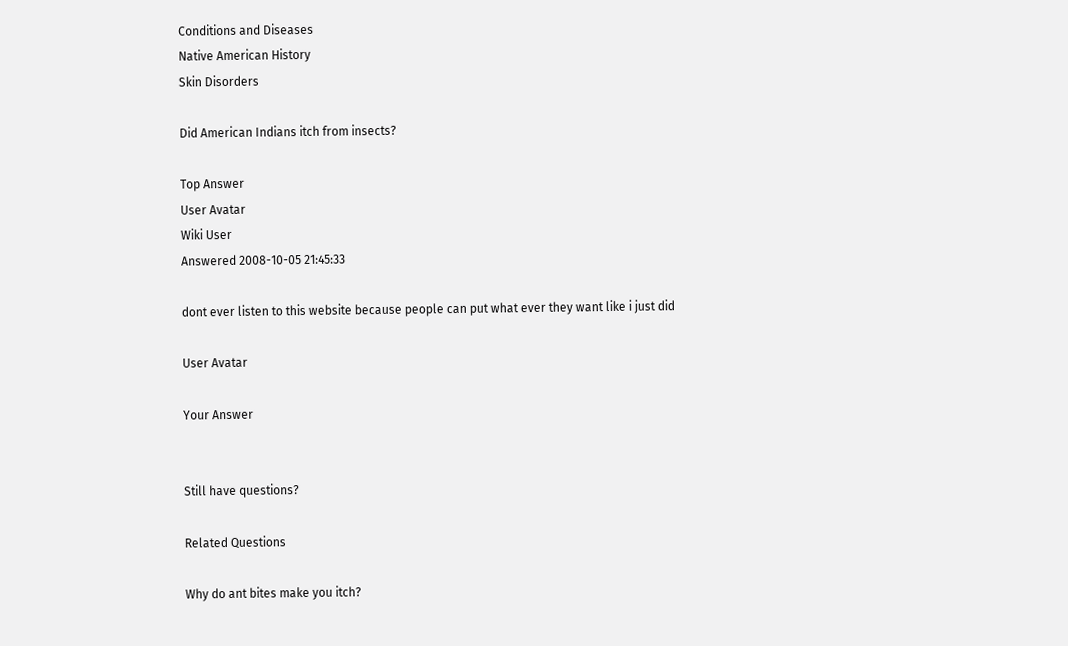Conditions and Diseases
Native American History
Skin Disorders

Did American Indians itch from insects?

Top Answer
User Avatar
Wiki User
Answered 2008-10-05 21:45:33

dont ever listen to this website because people can put what ever they want like i just did

User Avatar

Your Answer


Still have questions?

Related Questions

Why do ant bites make you itch?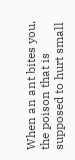When an ant bites you, the poison that is supposed to hurt small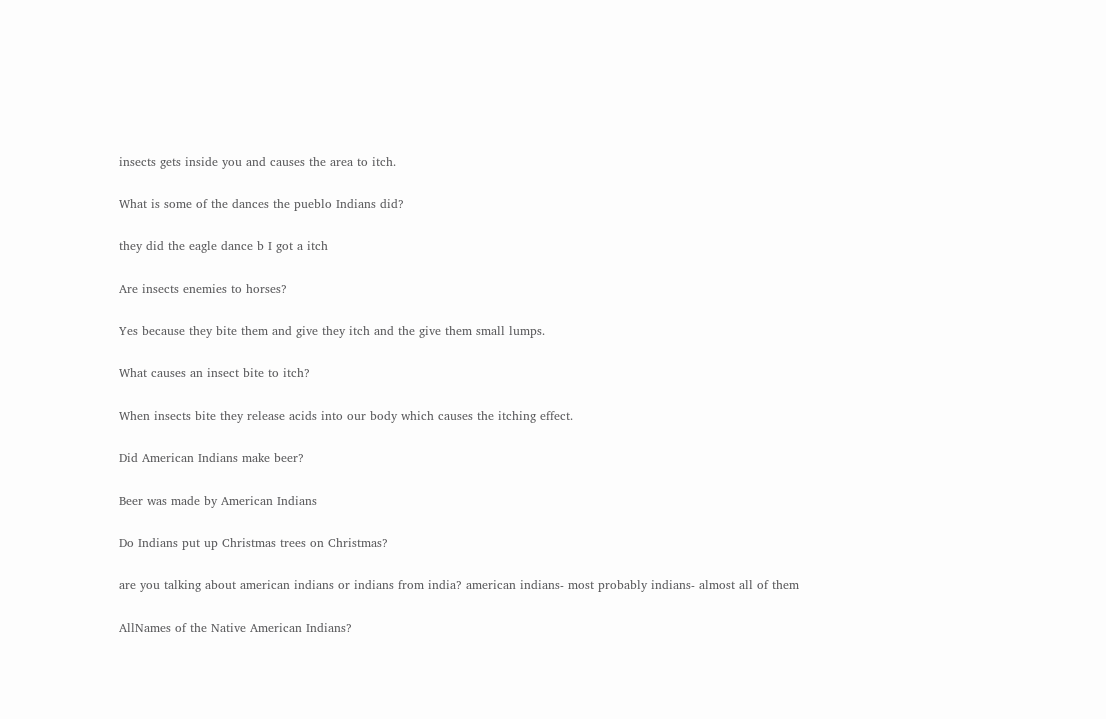insects gets inside you and causes the area to itch.

What is some of the dances the pueblo Indians did?

they did the eagle dance b I got a itch

Are insects enemies to horses?

Yes because they bite them and give they itch and the give them small lumps.

What causes an insect bite to itch?

When insects bite they release acids into our body which causes the itching effect.

Did American Indians make beer?

Beer was made by American Indians

Do Indians put up Christmas trees on Christmas?

are you talking about american indians or indians from india? american indians- most probably indians- almost all of them

AllNames of the Native American Indians?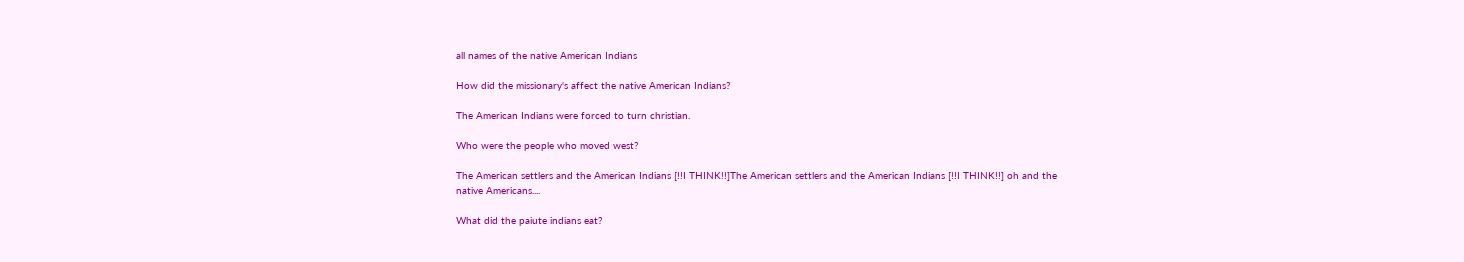all names of the native American Indians

How did the missionary's affect the native American Indians?

The American Indians were forced to turn christian.

Who were the people who moved west?

The American settlers and the American Indians [!!I THINK!!]The American settlers and the American Indians [!!I THINK!!] oh and the native Americans....

What did the paiute indians eat?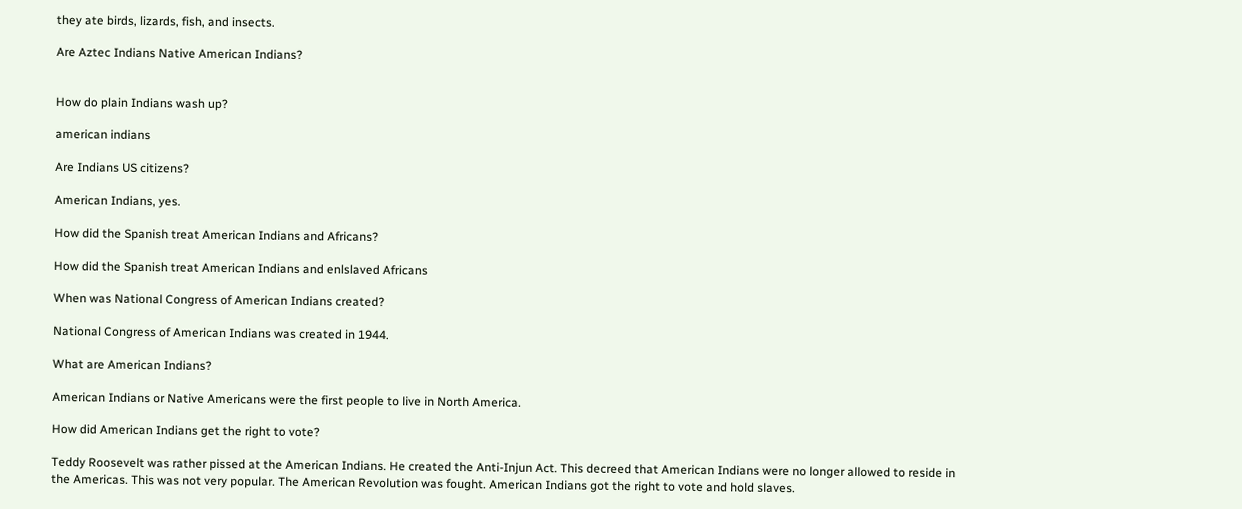they ate birds, lizards, fish, and insects.

Are Aztec Indians Native American Indians?


How do plain Indians wash up?

american indians

Are Indians US citizens?

American Indians, yes.

How did the Spanish treat American Indians and Africans?

How did the Spanish treat American Indians and enlslaved Africans

When was National Congress of American Indians created?

National Congress of American Indians was created in 1944.

What are American Indians?

American Indians or Native Americans were the first people to live in North America.

How did American Indians get the right to vote?

Teddy Roosevelt was rather pissed at the American Indians. He created the Anti-Injun Act. This decreed that American Indians were no longer allowed to reside in the Americas. This was not very popular. The American Revolution was fought. American Indians got the right to vote and hold slaves.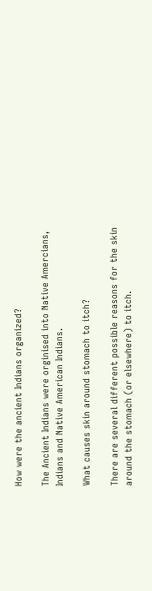How were the ancient Indians organized?

The Ancient Indians were orginised into Native Amercians, Indians and Native American Indians.

What causes skin around stomach to itch?

There are several different possible reasons for the skin around the stomach (or elsewhere) to itch.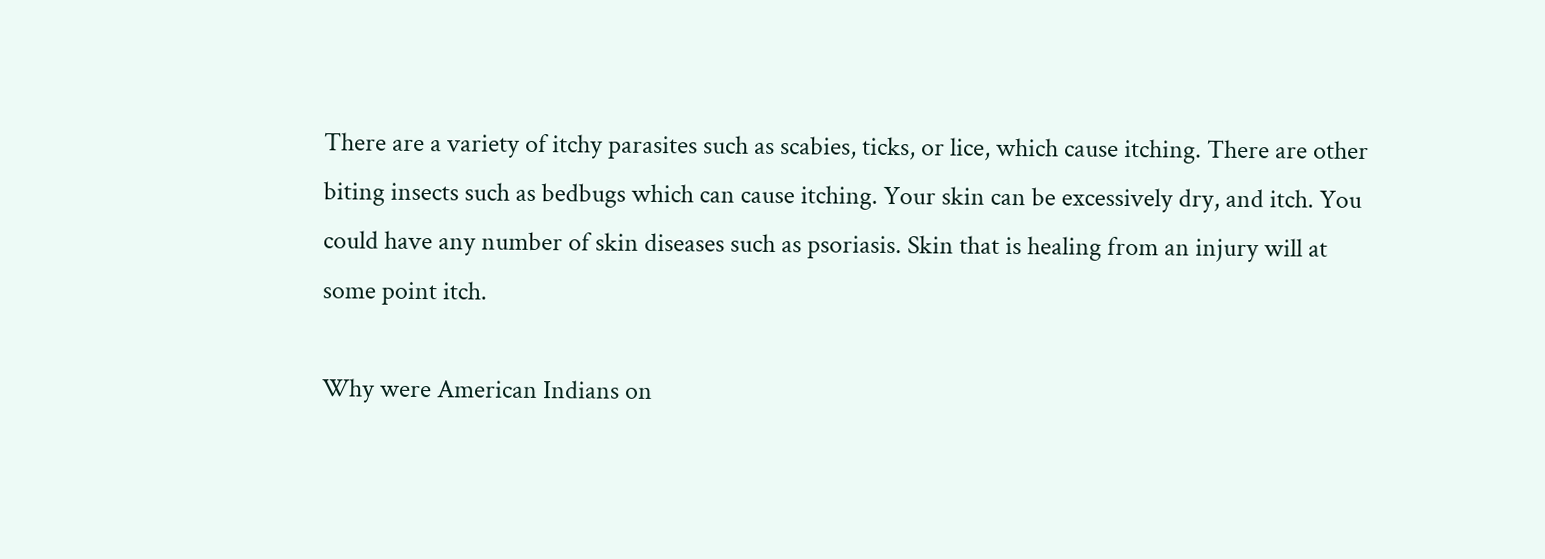There are a variety of itchy parasites such as scabies, ticks, or lice, which cause itching. There are other biting insects such as bedbugs which can cause itching. Your skin can be excessively dry, and itch. You could have any number of skin diseases such as psoriasis. Skin that is healing from an injury will at some point itch.

Why were American Indians on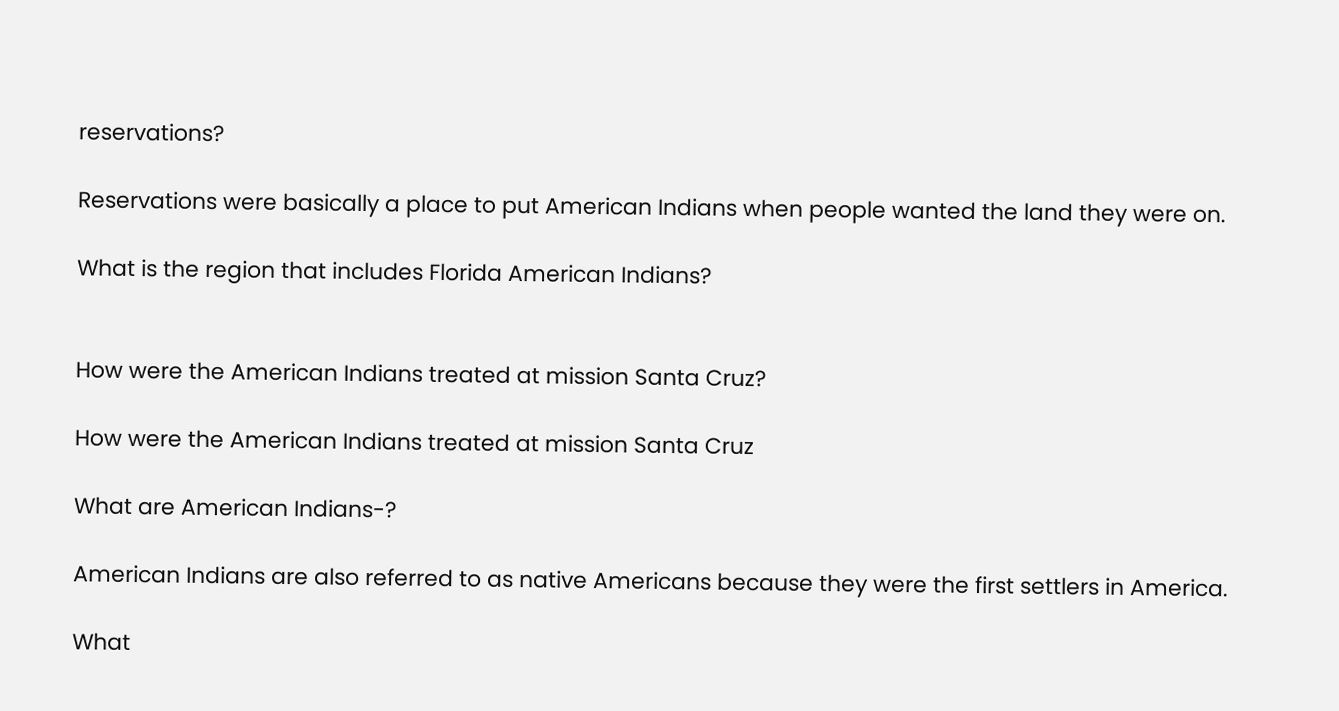reservations?

Reservations were basically a place to put American Indians when people wanted the land they were on.

What is the region that includes Florida American Indians?


How were the American Indians treated at mission Santa Cruz?

How were the American Indians treated at mission Santa Cruz

What are American Indians-?

American Indians are also referred to as native Americans because they were the first settlers in America.

What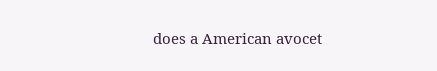does a American avocet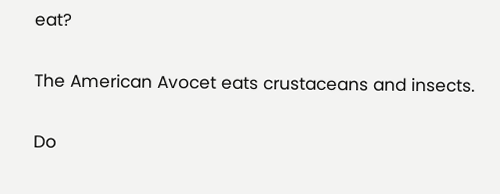eat?

The American Avocet eats crustaceans and insects.

Do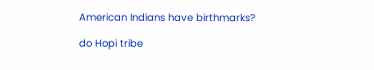American Indians have birthmarks?

do Hopi tribe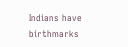Indians have birthmarks